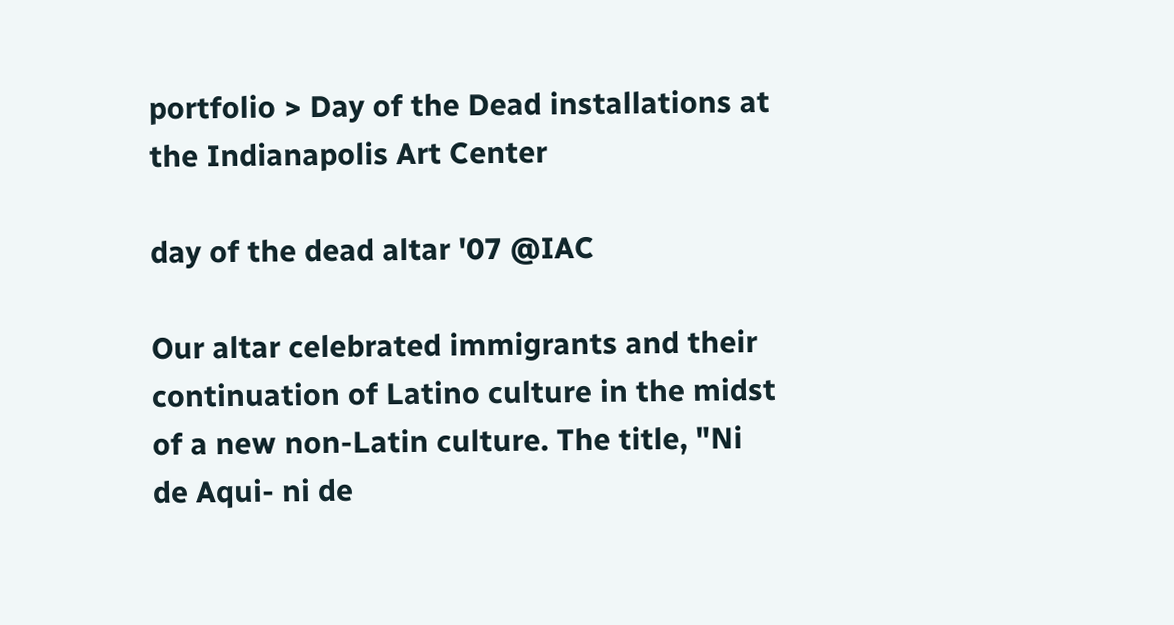portfolio > Day of the Dead installations at the Indianapolis Art Center

day of the dead altar '07 @IAC

Our altar celebrated immigrants and their continuation of Latino culture in the midst of a new non-Latin culture. The title, "Ni de Aqui- ni de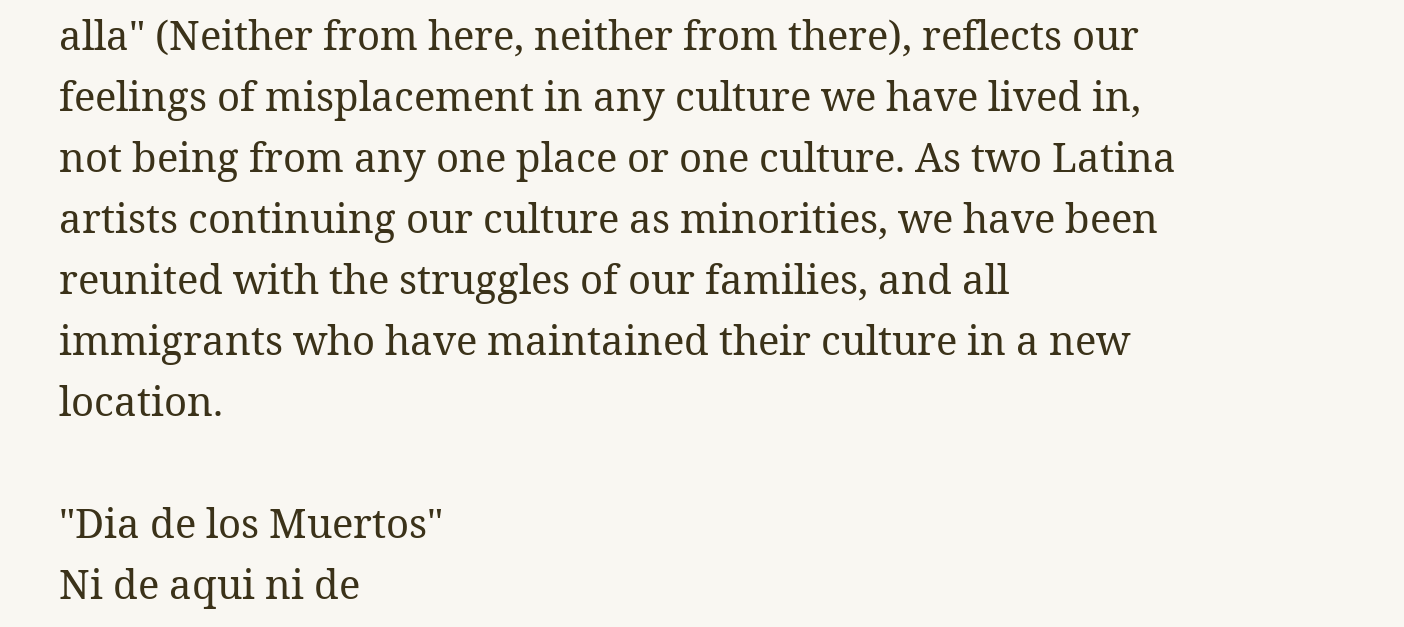alla" (Neither from here, neither from there), reflects our feelings of misplacement in any culture we have lived in, not being from any one place or one culture. As two Latina artists continuing our culture as minorities, we have been reunited with the struggles of our families, and all immigrants who have maintained their culture in a new location.

"Dia de los Muertos"
Ni de aqui ni de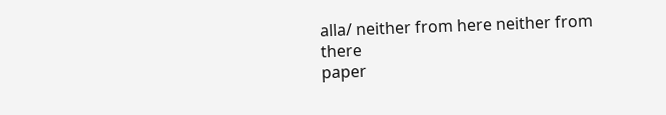alla/ neither from here neither from there
paper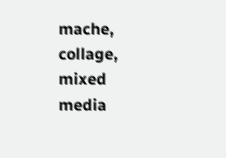mache, collage, mixed media